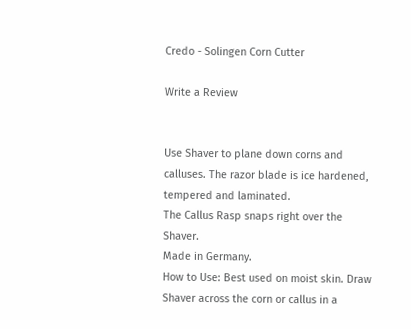Credo - Solingen Corn Cutter

Write a Review


Use Shaver to plane down corns and calluses. The razor blade is ice hardened, tempered and laminated.
The Callus Rasp snaps right over the Shaver.
Made in Germany.
How to Use: Best used on moist skin. Draw Shaver across the corn or callus in a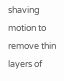shaving motion to remove thin layers of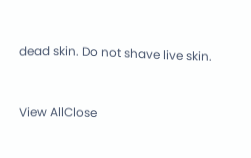dead skin. Do not shave live skin.


View AllClose